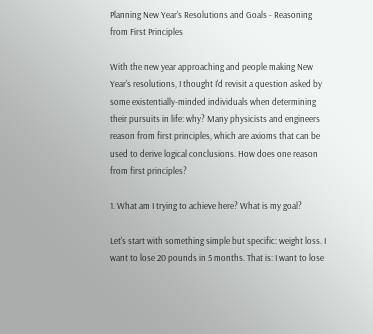Planning New Year's Resolutions and Goals - Reasoning from First Principles

With the new year approaching and people making New Year's resolutions, I thought I'd revisit a question asked by some existentially-minded individuals when determining their pursuits in life: why? Many physicists and engineers reason from first principles, which are axioms that can be used to derive logical conclusions. How does one reason from first principles?

1. What am I trying to achieve here? What is my goal?

Let's start with something simple but specific: weight loss. I want to lose 20 pounds in 5 months. That is: I want to lose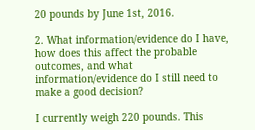20 pounds by June 1st, 2016.

2. What information/evidence do I have, how does this affect the probable outcomes, and what information/evidence do I still need to make a good decision?

I currently weigh 220 pounds. This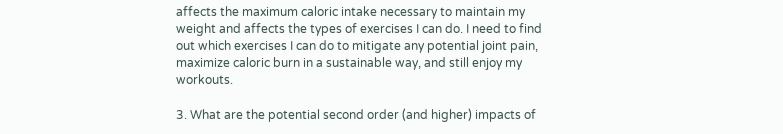affects the maximum caloric intake necessary to maintain my weight and affects the types of exercises I can do. I need to find out which exercises I can do to mitigate any potential joint pain, maximize caloric burn in a sustainable way, and still enjoy my workouts.

3. What are the potential second order (and higher) impacts of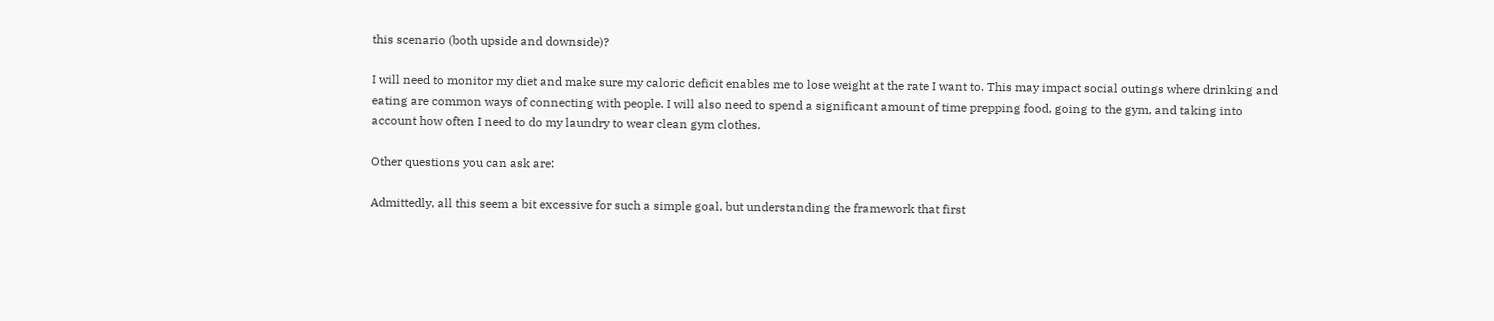this scenario (both upside and downside)?

I will need to monitor my diet and make sure my caloric deficit enables me to lose weight at the rate I want to. This may impact social outings where drinking and eating are common ways of connecting with people. I will also need to spend a significant amount of time prepping food, going to the gym, and taking into account how often I need to do my laundry to wear clean gym clothes.

Other questions you can ask are:

Admittedly, all this seem a bit excessive for such a simple goal, but understanding the framework that first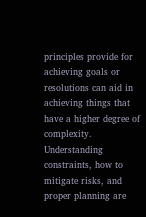principles provide for achieving goals or resolutions can aid in achieving things that have a higher degree of complexity. Understanding constraints, how to mitigate risks, and proper planning are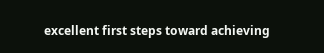excellent first steps toward achieving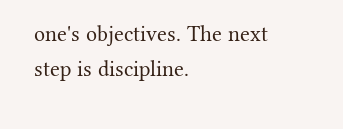one's objectives. The next step is discipline.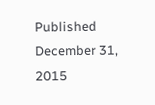Published December 31, 2015